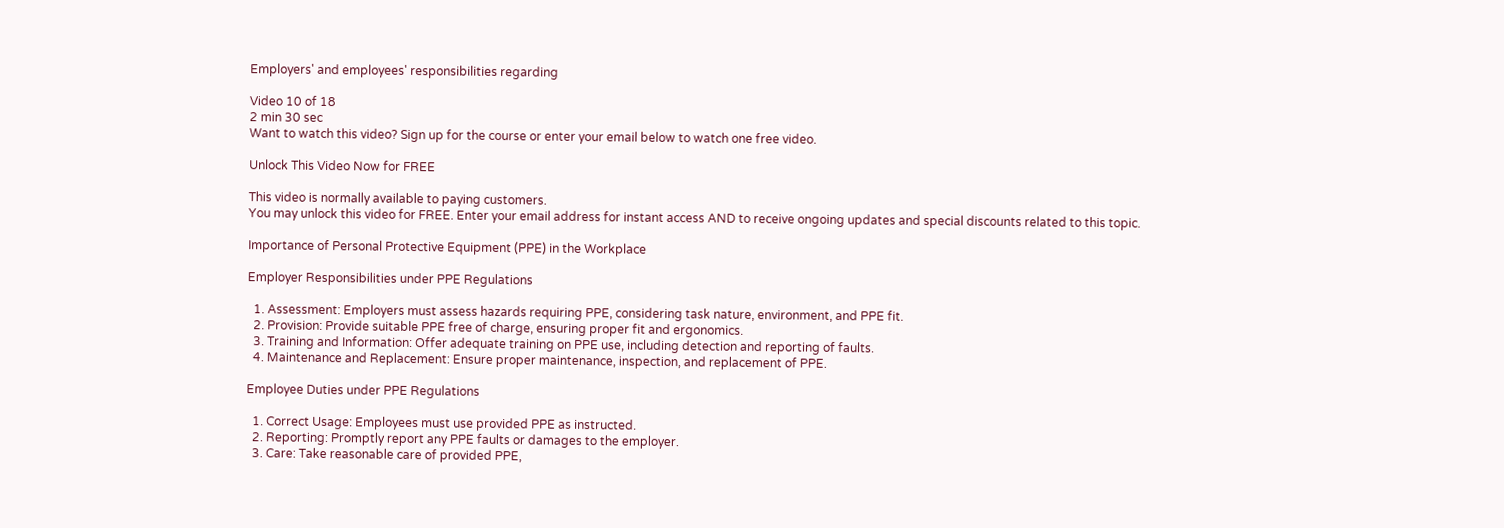Employers' and employees' responsibilities regarding

Video 10 of 18
2 min 30 sec
Want to watch this video? Sign up for the course or enter your email below to watch one free video.

Unlock This Video Now for FREE

This video is normally available to paying customers.
You may unlock this video for FREE. Enter your email address for instant access AND to receive ongoing updates and special discounts related to this topic.

Importance of Personal Protective Equipment (PPE) in the Workplace

Employer Responsibilities under PPE Regulations

  1. Assessment: Employers must assess hazards requiring PPE, considering task nature, environment, and PPE fit.
  2. Provision: Provide suitable PPE free of charge, ensuring proper fit and ergonomics.
  3. Training and Information: Offer adequate training on PPE use, including detection and reporting of faults.
  4. Maintenance and Replacement: Ensure proper maintenance, inspection, and replacement of PPE.

Employee Duties under PPE Regulations

  1. Correct Usage: Employees must use provided PPE as instructed.
  2. Reporting: Promptly report any PPE faults or damages to the employer.
  3. Care: Take reasonable care of provided PPE,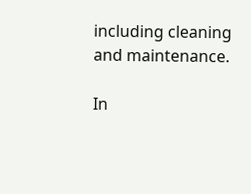including cleaning and maintenance.

In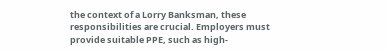the context of a Lorry Banksman, these responsibilities are crucial. Employers must provide suitable PPE, such as high-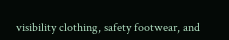visibility clothing, safety footwear, and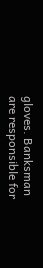gloves. Banksman are responsible for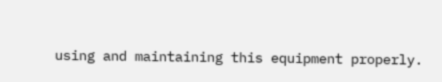using and maintaining this equipment properly.